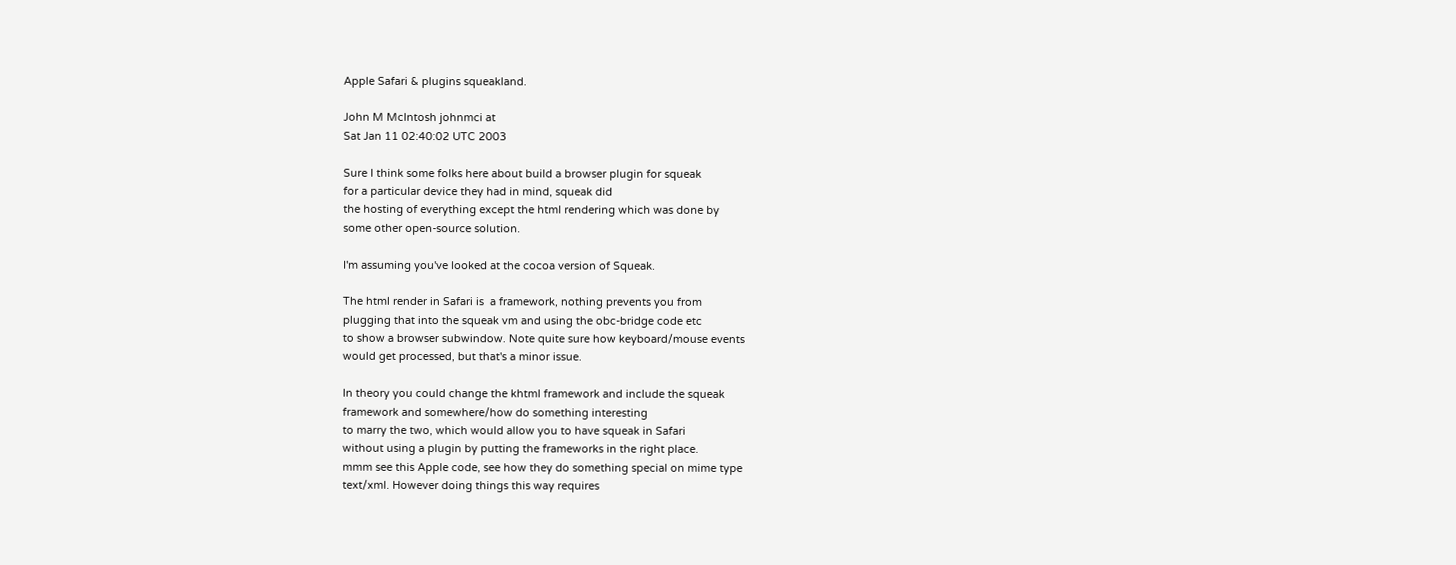Apple Safari & plugins squeakland.

John M McIntosh johnmci at
Sat Jan 11 02:40:02 UTC 2003

Sure I think some folks here about build a browser plugin for squeak
for a particular device they had in mind, squeak did
the hosting of everything except the html rendering which was done by
some other open-source solution.

I'm assuming you've looked at the cocoa version of Squeak.

The html render in Safari is  a framework, nothing prevents you from
plugging that into the squeak vm and using the obc-bridge code etc
to show a browser subwindow. Note quite sure how keyboard/mouse events
would get processed, but that's a minor issue.

In theory you could change the khtml framework and include the squeak
framework and somewhere/how do something interesting
to marry the two, which would allow you to have squeak in Safari
without using a plugin by putting the frameworks in the right place.
mmm see this Apple code, see how they do something special on mime type
text/xml. However doing things this way requires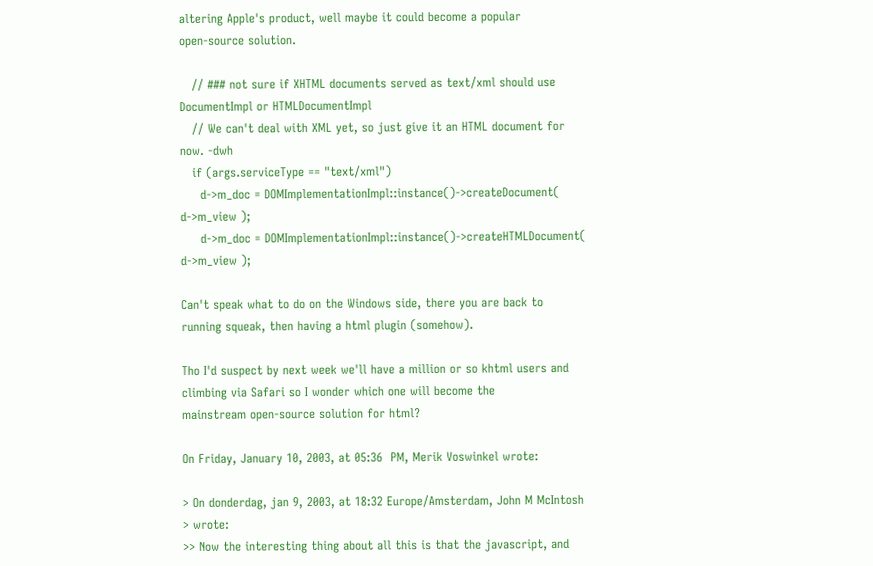altering Apple's product, well maybe it could become a popular
open-source solution.

   // ### not sure if XHTML documents served as text/xml should use
DocumentImpl or HTMLDocumentImpl
   // We can't deal with XML yet, so just give it an HTML document for
now. -dwh
   if (args.serviceType == "text/xml")
     d->m_doc = DOMImplementationImpl::instance()->createDocument(
d->m_view );
     d->m_doc = DOMImplementationImpl::instance()->createHTMLDocument(
d->m_view );

Can't speak what to do on the Windows side, there you are back to
running squeak, then having a html plugin (somehow).

Tho I'd suspect by next week we'll have a million or so khtml users and
climbing via Safari so I wonder which one will become the
mainstream open-source solution for html?

On Friday, January 10, 2003, at 05:36  PM, Merik Voswinkel wrote:

> On donderdag, jan 9, 2003, at 18:32 Europe/Amsterdam, John M McIntosh
> wrote:
>> Now the interesting thing about all this is that the javascript, and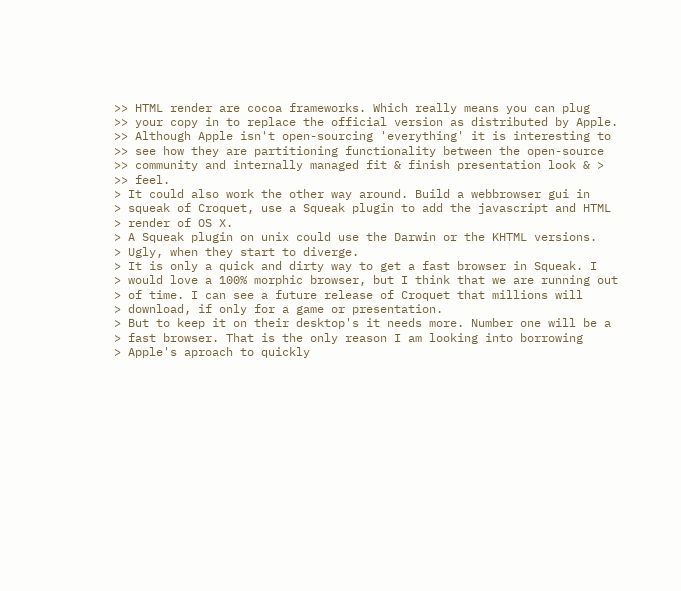>> HTML render are cocoa frameworks. Which really means you can plug
>> your copy in to replace the official version as distributed by Apple.
>> Although Apple isn't open-sourcing 'everything' it is interesting to
>> see how they are partitioning functionality between the open-source
>> community and internally managed fit & finish presentation look & >
>> feel.
> It could also work the other way around. Build a webbrowser gui in
> squeak of Croquet, use a Squeak plugin to add the javascript and HTML
> render of OS X.
> A Squeak plugin on unix could use the Darwin or the KHTML versions.
> Ugly, when they start to diverge.
> It is only a quick and dirty way to get a fast browser in Squeak. I
> would love a 100% morphic browser, but I think that we are running out
> of time. I can see a future release of Croquet that millions will
> download, if only for a game or presentation.
> But to keep it on their desktop's it needs more. Number one will be a
> fast browser. That is the only reason I am looking into borrowing
> Apple's aproach to quickly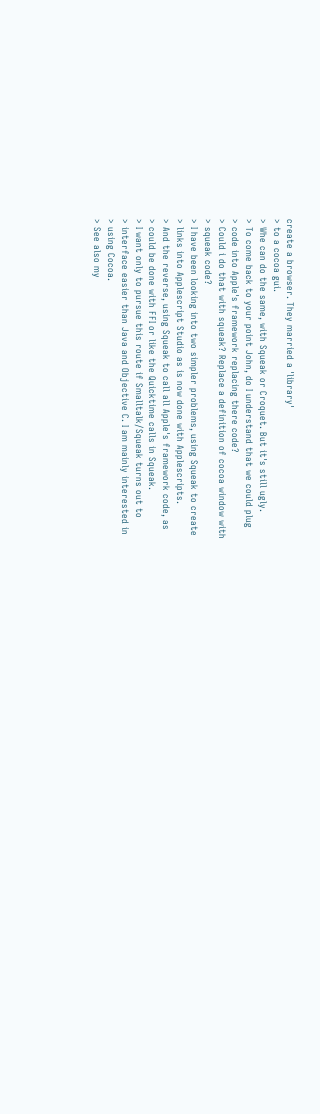create a browser. They married a 'library'
> to a cocoa gui.
> Whe can do the same, with Squeak or Croquet. But it's still ugly.
> To come back to your point John, do I understand that we could plug
> code into Apple's framework replacing there code?
> Could i do that with squeak? Replace a definition of cocoa window with
> squeak code?
> I have been looking into two simpler problems, using Squeak to create
> links into Applescript Studio as is now done with Applescripts.
> And the reverse, using Squeak to call all Apple's framework code, as
> could be done with FFI or like the Quicktime calls in Squeak.
> I want only to pursue this route if Smalltalk/Squeak turns out to
> interface easier than Java and Objective C. I am mainly interested in
> using Cocoa.
> See also my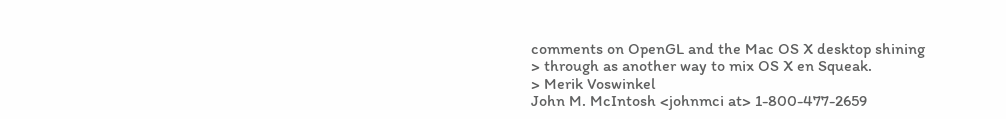comments on OpenGL and the Mac OS X desktop shining
> through as another way to mix OS X en Squeak.
> Merik Voswinkel
John M. McIntosh <johnmci at> 1-800-477-2659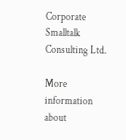Corporate Smalltalk Consulting Ltd.

More information about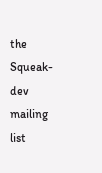the Squeak-dev mailing list